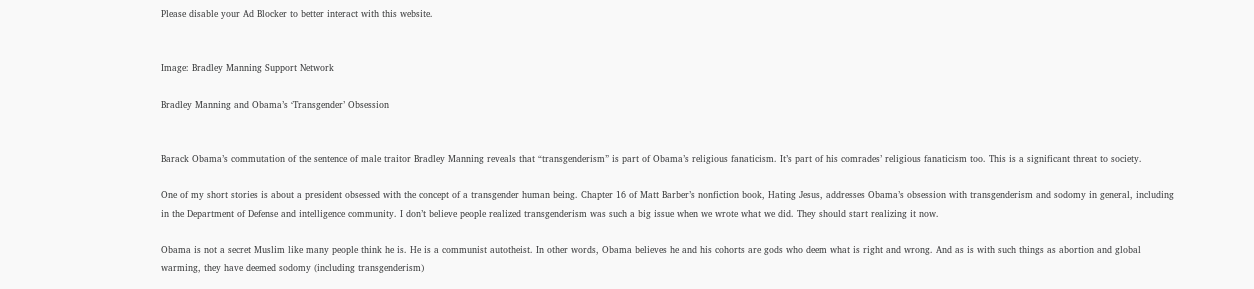Please disable your Ad Blocker to better interact with this website.


Image: Bradley Manning Support Network

Bradley Manning and Obama’s ‘Transgender’ Obsession


Barack Obama’s commutation of the sentence of male traitor Bradley Manning reveals that “transgenderism” is part of Obama’s religious fanaticism. It’s part of his comrades’ religious fanaticism too. This is a significant threat to society.

One of my short stories is about a president obsessed with the concept of a transgender human being. Chapter 16 of Matt Barber’s nonfiction book, Hating Jesus, addresses Obama’s obsession with transgenderism and sodomy in general, including in the Department of Defense and intelligence community. I don’t believe people realized transgenderism was such a big issue when we wrote what we did. They should start realizing it now.

Obama is not a secret Muslim like many people think he is. He is a communist autotheist. In other words, Obama believes he and his cohorts are gods who deem what is right and wrong. And as is with such things as abortion and global warming, they have deemed sodomy (including transgenderism)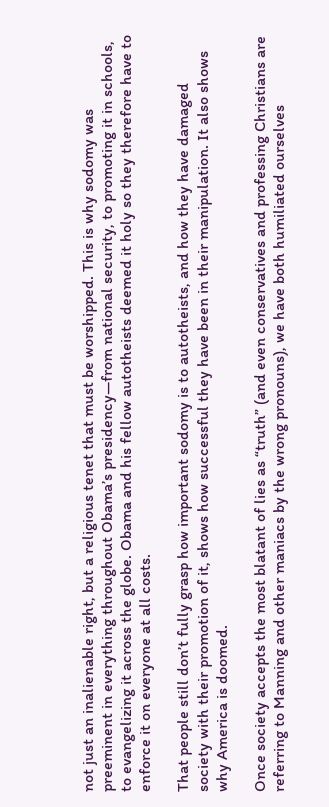not just an inalienable right, but a religious tenet that must be worshipped. This is why sodomy was preeminent in everything throughout Obama’s presidency—from national security, to promoting it in schools, to evangelizing it across the globe. Obama and his fellow autotheists deemed it holy so they therefore have to enforce it on everyone at all costs.

That people still don’t fully grasp how important sodomy is to autotheists, and how they have damaged society with their promotion of it, shows how successful they have been in their manipulation. It also shows why America is doomed.

Once society accepts the most blatant of lies as “truth” (and even conservatives and professing Christians are referring to Manning and other maniacs by the wrong pronouns), we have both humiliated ourselves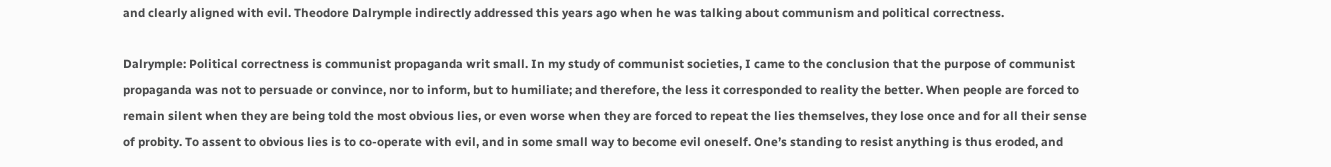and clearly aligned with evil. Theodore Dalrymple indirectly addressed this years ago when he was talking about communism and political correctness.

Dalrymple: Political correctness is communist propaganda writ small. In my study of communist societies, I came to the conclusion that the purpose of communist propaganda was not to persuade or convince, nor to inform, but to humiliate; and therefore, the less it corresponded to reality the better. When people are forced to remain silent when they are being told the most obvious lies, or even worse when they are forced to repeat the lies themselves, they lose once and for all their sense of probity. To assent to obvious lies is to co-operate with evil, and in some small way to become evil oneself. One’s standing to resist anything is thus eroded, and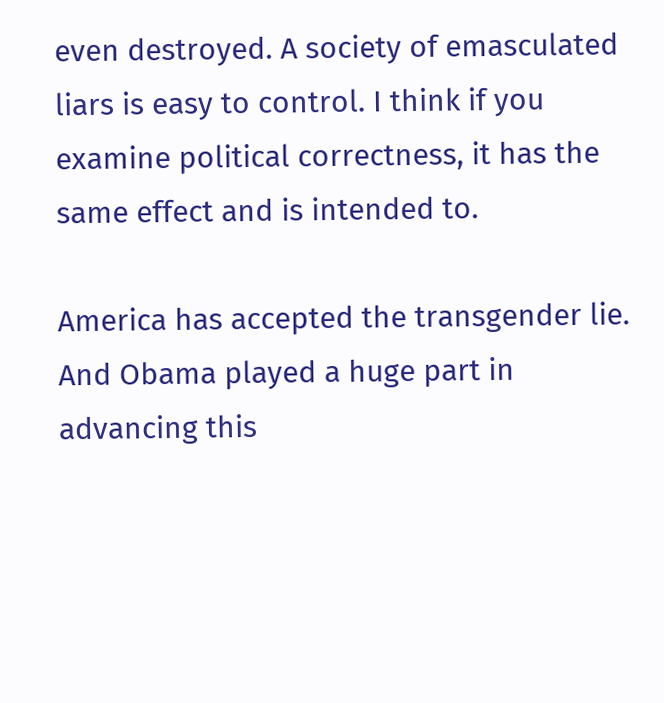even destroyed. A society of emasculated liars is easy to control. I think if you examine political correctness, it has the same effect and is intended to.

America has accepted the transgender lie. And Obama played a huge part in advancing this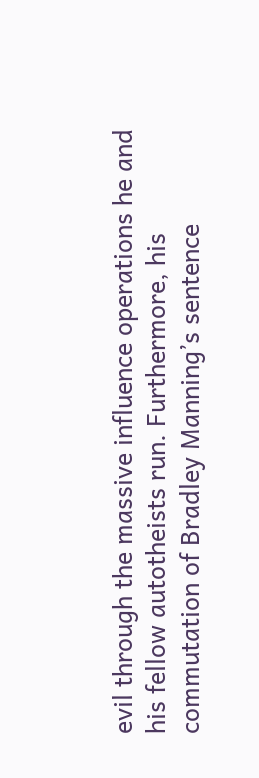evil through the massive influence operations he and his fellow autotheists run. Furthermore, his commutation of Bradley Manning’s sentence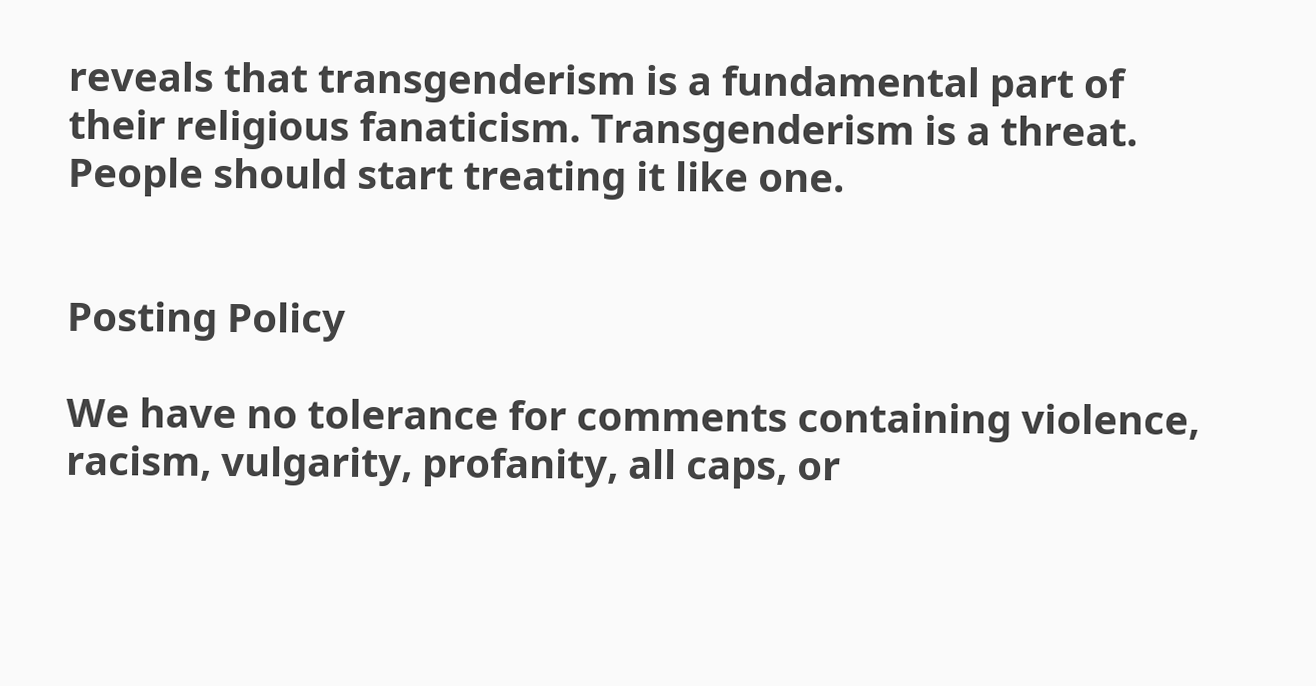reveals that transgenderism is a fundamental part of their religious fanaticism. Transgenderism is a threat. People should start treating it like one.


Posting Policy

We have no tolerance for comments containing violence, racism, vulgarity, profanity, all caps, or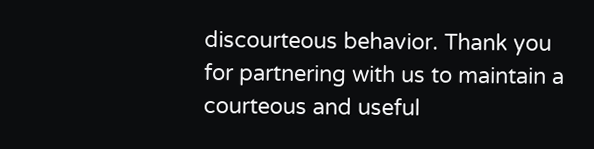discourteous behavior. Thank you for partnering with us to maintain a courteous and useful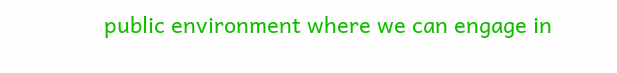public environment where we can engage in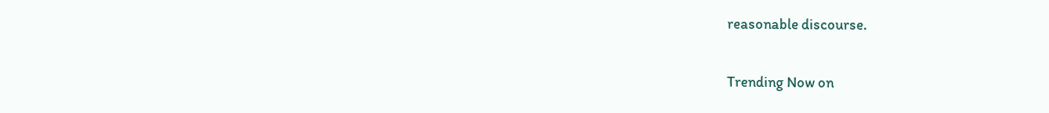reasonable discourse.

Trending Now on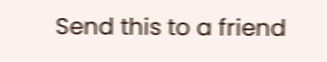Send this to a friend